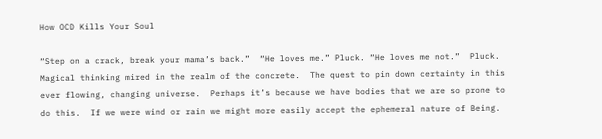How OCD Kills Your Soul

“Step on a crack, break your mama’s back.”  “He loves me.” Pluck. “He loves me not.”  Pluck.  Magical thinking mired in the realm of the concrete.  The quest to pin down certainty in this ever flowing, changing universe.  Perhaps it’s because we have bodies that we are so prone to do this.  If we were wind or rain we might more easily accept the ephemeral nature of Being.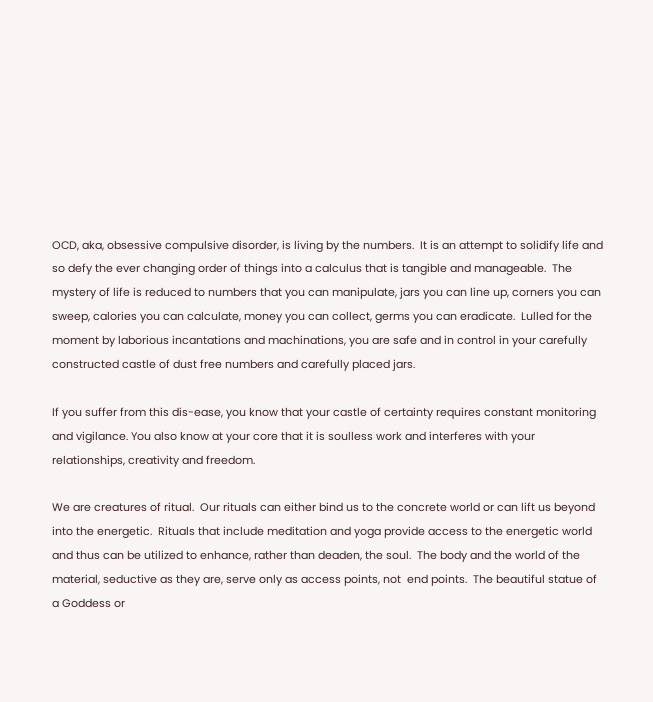OCD, aka, obsessive compulsive disorder, is living by the numbers.  It is an attempt to solidify life and so defy the ever changing order of things into a calculus that is tangible and manageable.  The mystery of life is reduced to numbers that you can manipulate, jars you can line up, corners you can sweep, calories you can calculate, money you can collect, germs you can eradicate.  Lulled for the moment by laborious incantations and machinations, you are safe and in control in your carefully constructed castle of dust free numbers and carefully placed jars.

If you suffer from this dis-ease, you know that your castle of certainty requires constant monitoring and vigilance. You also know at your core that it is soulless work and interferes with your relationships, creativity and freedom.

We are creatures of ritual.  Our rituals can either bind us to the concrete world or can lift us beyond into the energetic.  Rituals that include meditation and yoga provide access to the energetic world and thus can be utilized to enhance, rather than deaden, the soul.  The body and the world of the material, seductive as they are, serve only as access points, not  end points.  The beautiful statue of a Goddess or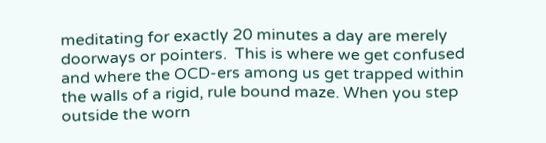meditating for exactly 20 minutes a day are merely doorways or pointers.  This is where we get confused and where the OCD-ers among us get trapped within the walls of a rigid, rule bound maze. When you step outside the worn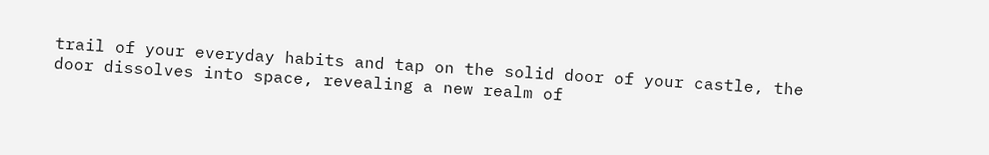trail of your everyday habits and tap on the solid door of your castle, the door dissolves into space, revealing a new realm of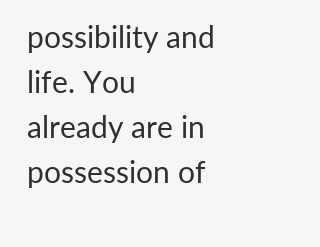possibility and life. You already are in possession of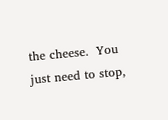the cheese.  You just need to stop,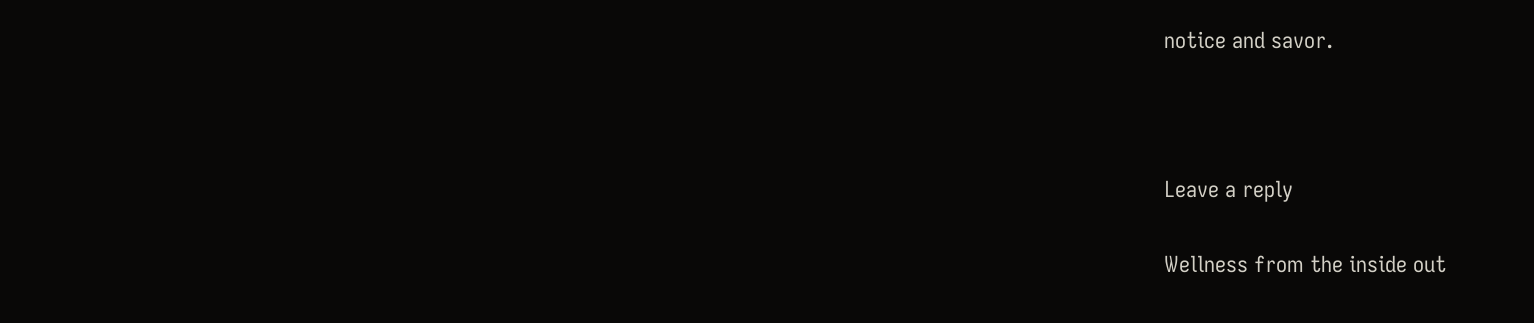notice and savor.



Leave a reply

Wellness from the inside out